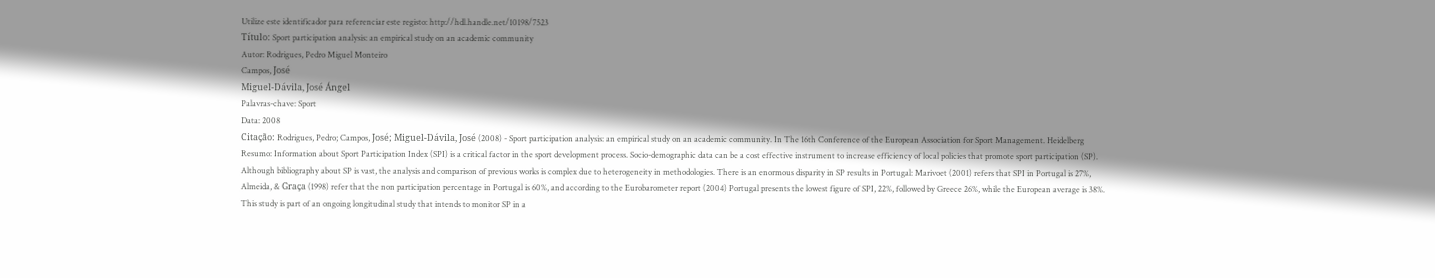Utilize este identificador para referenciar este registo: http://hdl.handle.net/10198/7523
Título: Sport participation analysis: an empirical study on an academic community
Autor: Rodrigues, Pedro Miguel Monteiro
Campos, José
Miguel-Dávila, José Ángel
Palavras-chave: Sport
Data: 2008
Citação: Rodrigues, Pedro; Campos, José; Miguel-Dávila, José (2008) - Sport participation analysis: an empirical study on an academic community. In The 16th Conference of the European Association for Sport Management. Heidelberg
Resumo: Information about Sport Participation Index (SPI) is a critical factor in the sport development process. Socio-demographic data can be a cost effective instrument to increase efficiency of local policies that promote sport participation (SP). Although bibliography about SP is vast, the analysis and comparison of previous works is complex due to heterogeneity in methodologies. There is an enormous disparity in SP results in Portugal: Marivoet (2001) refers that SPI in Portugal is 27%, Almeida, & Graça (1998) refer that the non participation percentage in Portugal is 60%, and according to the Eurobarometer report (2004) Portugal presents the lowest figure of SPI, 22%, followed by Greece 26%, while the European average is 38%. This study is part of an ongoing longitudinal study that intends to monitor SP in a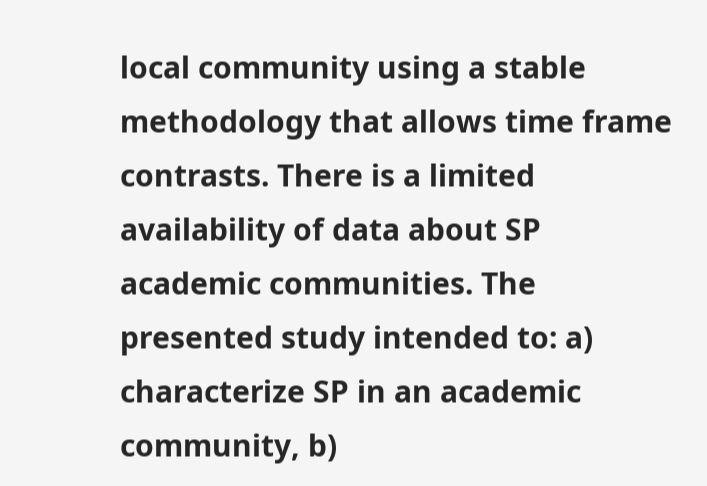local community using a stable methodology that allows time frame contrasts. There is a limited availability of data about SP academic communities. The presented study intended to: a) characterize SP in an academic community, b)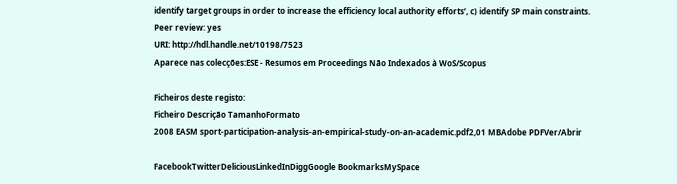identify target groups in order to increase the efficiency local authority efforts’, c) identify SP main constraints.
Peer review: yes
URI: http://hdl.handle.net/10198/7523
Aparece nas colecções:ESE - Resumos em Proceedings Não Indexados à WoS/Scopus

Ficheiros deste registo:
Ficheiro Descrição TamanhoFormato
2008 EASM sport-participation-analysis-an-empirical-study-on-an-academic.pdf2,01 MBAdobe PDFVer/Abrir

FacebookTwitterDeliciousLinkedInDiggGoogle BookmarksMySpace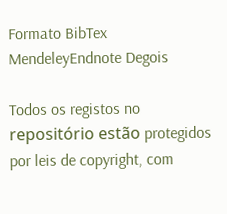Formato BibTex MendeleyEndnote Degois

Todos os registos no repositório estão protegidos por leis de copyright, com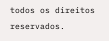todos os direitos reservados.